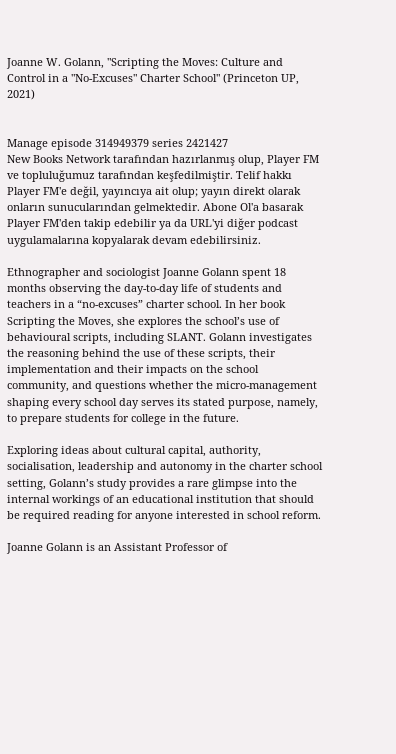Joanne W. Golann, "Scripting the Moves: Culture and Control in a "No-Excuses" Charter School" (Princeton UP, 2021)


Manage episode 314949379 series 2421427
New Books Network tarafından hazırlanmış olup, Player FM ve topluluğumuz tarafından keşfedilmiştir. Telif hakkı Player FM'e değil, yayıncıya ait olup; yayın direkt olarak onların sunucularından gelmektedir. Abone Ol'a basarak Player FM'den takip edebilir ya da URL'yi diğer podcast uygulamalarına kopyalarak devam edebilirsiniz.

Ethnographer and sociologist Joanne Golann spent 18 months observing the day-to-day life of students and teachers in a “no-excuses” charter school. In her book Scripting the Moves, she explores the school’s use of behavioural scripts, including SLANT. Golann investigates the reasoning behind the use of these scripts, their implementation and their impacts on the school community, and questions whether the micro-management shaping every school day serves its stated purpose, namely, to prepare students for college in the future.

Exploring ideas about cultural capital, authority, socialisation, leadership and autonomy in the charter school setting, Golann’s study provides a rare glimpse into the internal workings of an educational institution that should be required reading for anyone interested in school reform.

Joanne Golann is an Assistant Professor of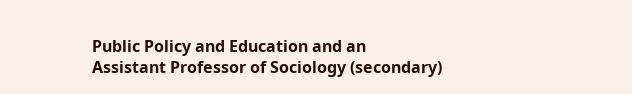Public Policy and Education and an Assistant Professor of Sociology (secondary)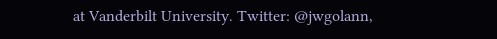at Vanderbilt University. Twitter: @jwgolann,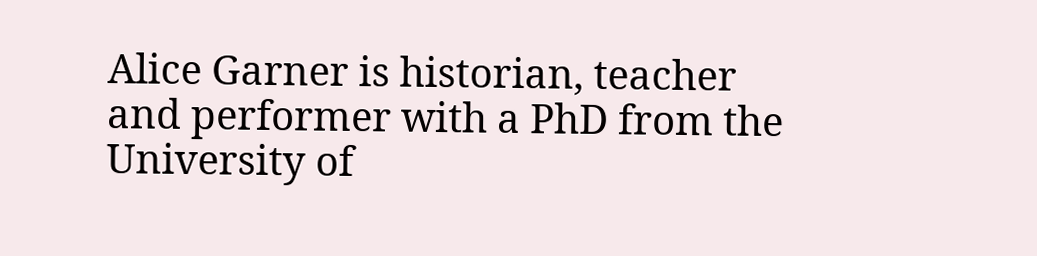Alice Garner is historian, teacher and performer with a PhD from the University of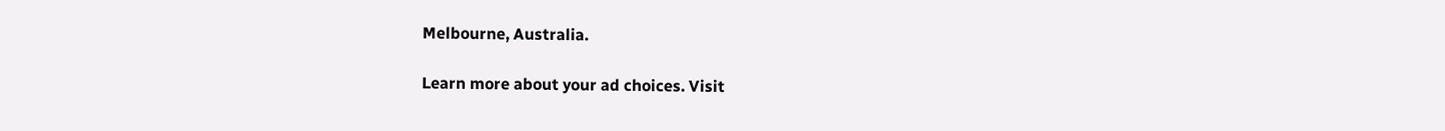Melbourne, Australia.

Learn more about your ad choices. Visit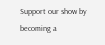Support our show by becoming a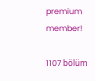premium member!

1107 bölüm